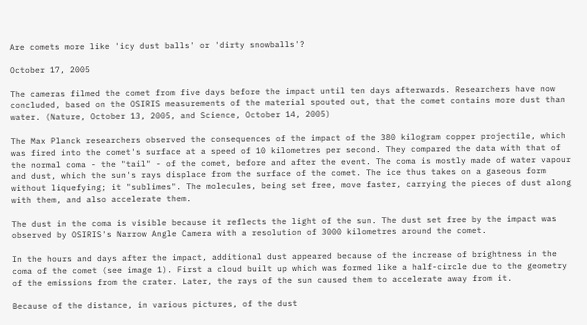Are comets more like 'icy dust balls' or 'dirty snowballs'?

October 17, 2005

The cameras filmed the comet from five days before the impact until ten days afterwards. Researchers have now concluded, based on the OSIRIS measurements of the material spouted out, that the comet contains more dust than water. (Nature, October 13, 2005, and Science, October 14, 2005)

The Max Planck researchers observed the consequences of the impact of the 380 kilogram copper projectile, which was fired into the comet's surface at a speed of 10 kilometres per second. They compared the data with that of the normal coma - the "tail" - of the comet, before and after the event. The coma is mostly made of water vapour and dust, which the sun's rays displace from the surface of the comet. The ice thus takes on a gaseous form without liquefying; it "sublimes". The molecules, being set free, move faster, carrying the pieces of dust along with them, and also accelerate them.

The dust in the coma is visible because it reflects the light of the sun. The dust set free by the impact was observed by OSIRIS's Narrow Angle Camera with a resolution of 3000 kilometres around the comet.

In the hours and days after the impact, additional dust appeared because of the increase of brightness in the coma of the comet (see image 1). First a cloud built up which was formed like a half-circle due to the geometry of the emissions from the crater. Later, the rays of the sun caused them to accelerate away from it.

Because of the distance, in various pictures, of the dust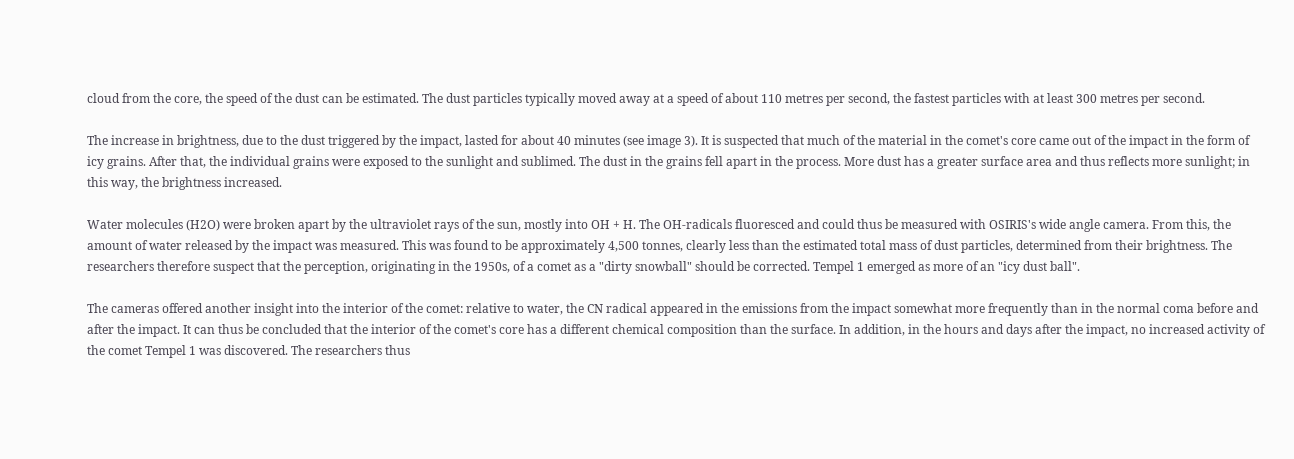cloud from the core, the speed of the dust can be estimated. The dust particles typically moved away at a speed of about 110 metres per second, the fastest particles with at least 300 metres per second.

The increase in brightness, due to the dust triggered by the impact, lasted for about 40 minutes (see image 3). It is suspected that much of the material in the comet's core came out of the impact in the form of icy grains. After that, the individual grains were exposed to the sunlight and sublimed. The dust in the grains fell apart in the process. More dust has a greater surface area and thus reflects more sunlight; in this way, the brightness increased.

Water molecules (H2O) were broken apart by the ultraviolet rays of the sun, mostly into OH + H. The OH-radicals fluoresced and could thus be measured with OSIRIS's wide angle camera. From this, the amount of water released by the impact was measured. This was found to be approximately 4,500 tonnes, clearly less than the estimated total mass of dust particles, determined from their brightness. The researchers therefore suspect that the perception, originating in the 1950s, of a comet as a "dirty snowball" should be corrected. Tempel 1 emerged as more of an "icy dust ball".

The cameras offered another insight into the interior of the comet: relative to water, the CN radical appeared in the emissions from the impact somewhat more frequently than in the normal coma before and after the impact. It can thus be concluded that the interior of the comet's core has a different chemical composition than the surface. In addition, in the hours and days after the impact, no increased activity of the comet Tempel 1 was discovered. The researchers thus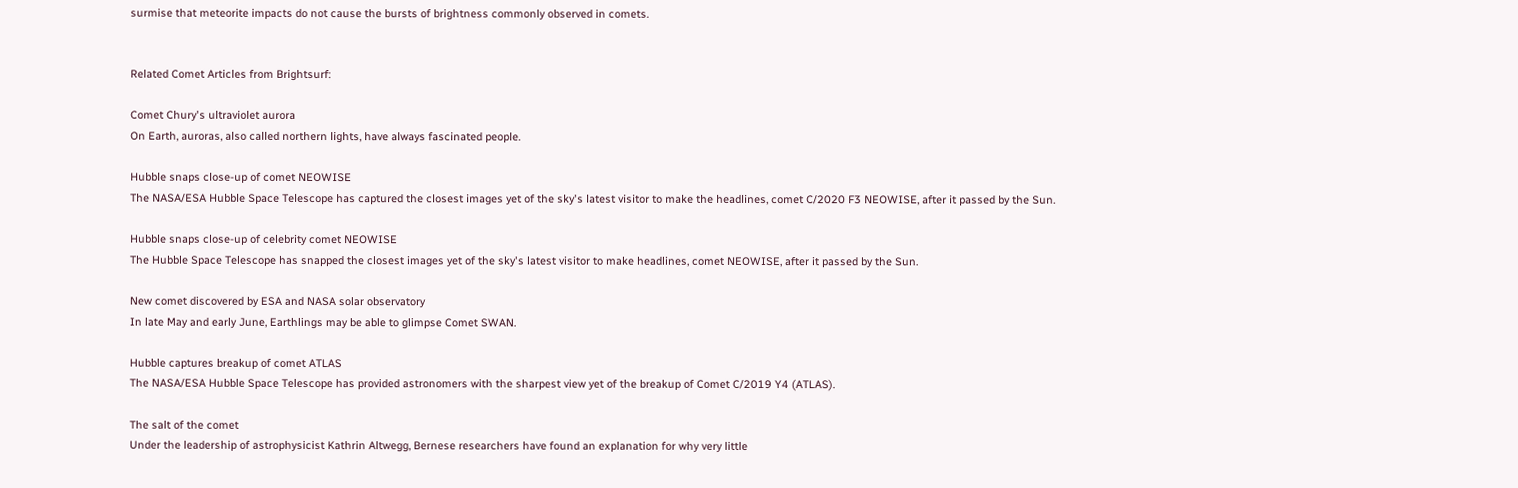surmise that meteorite impacts do not cause the bursts of brightness commonly observed in comets.


Related Comet Articles from Brightsurf:

Comet Chury's ultraviolet aurora
On Earth, auroras, also called northern lights, have always fascinated people.

Hubble snaps close-up of comet NEOWISE
The NASA/ESA Hubble Space Telescope has captured the closest images yet of the sky's latest visitor to make the headlines, comet C/2020 F3 NEOWISE, after it passed by the Sun.

Hubble snaps close-up of celebrity comet NEOWISE
The Hubble Space Telescope has snapped the closest images yet of the sky's latest visitor to make headlines, comet NEOWISE, after it passed by the Sun.

New comet discovered by ESA and NASA solar observatory
In late May and early June, Earthlings may be able to glimpse Comet SWAN.

Hubble captures breakup of comet ATLAS
The NASA/ESA Hubble Space Telescope has provided astronomers with the sharpest view yet of the breakup of Comet C/2019 Y4 (ATLAS).

The salt of the comet
Under the leadership of astrophysicist Kathrin Altwegg, Bernese researchers have found an explanation for why very little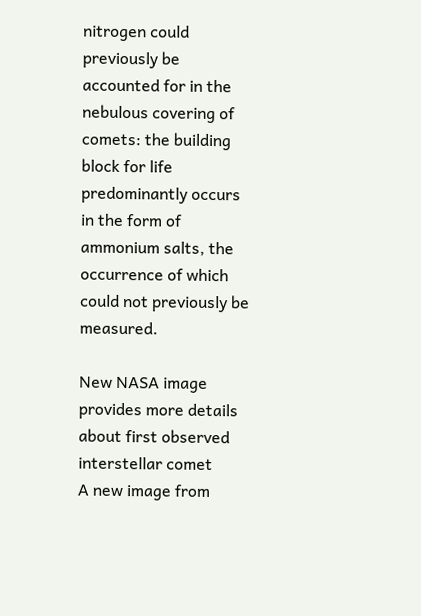nitrogen could previously be accounted for in the nebulous covering of comets: the building block for life predominantly occurs in the form of ammonium salts, the occurrence of which could not previously be measured.

New NASA image provides more details about first observed interstellar comet
A new image from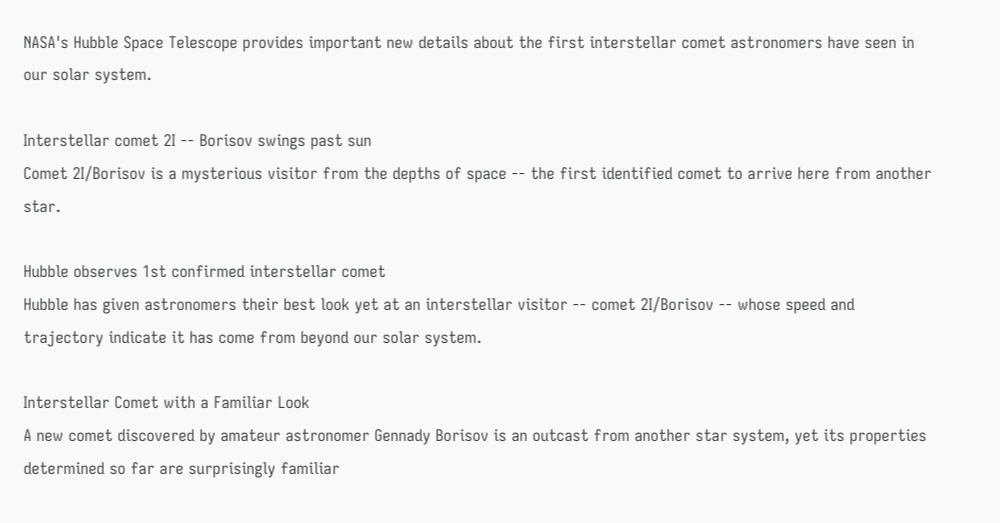NASA's Hubble Space Telescope provides important new details about the first interstellar comet astronomers have seen in our solar system.

Interstellar comet 2I -- Borisov swings past sun
Comet 2I/Borisov is a mysterious visitor from the depths of space -- the first identified comet to arrive here from another star.

Hubble observes 1st confirmed interstellar comet
Hubble has given astronomers their best look yet at an interstellar visitor -- comet 2I/Borisov -- whose speed and trajectory indicate it has come from beyond our solar system.

Interstellar Comet with a Familiar Look
A new comet discovered by amateur astronomer Gennady Borisov is an outcast from another star system, yet its properties determined so far are surprisingly familiar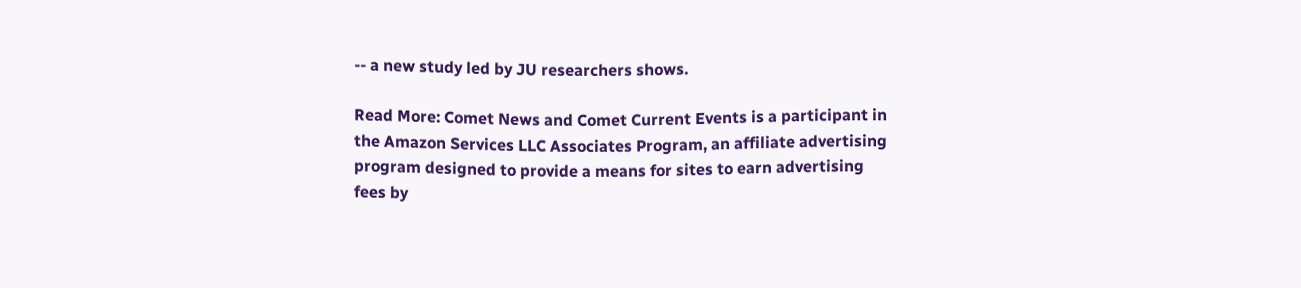-- a new study led by JU researchers shows.

Read More: Comet News and Comet Current Events is a participant in the Amazon Services LLC Associates Program, an affiliate advertising program designed to provide a means for sites to earn advertising fees by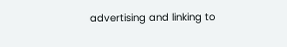advertising and linking to